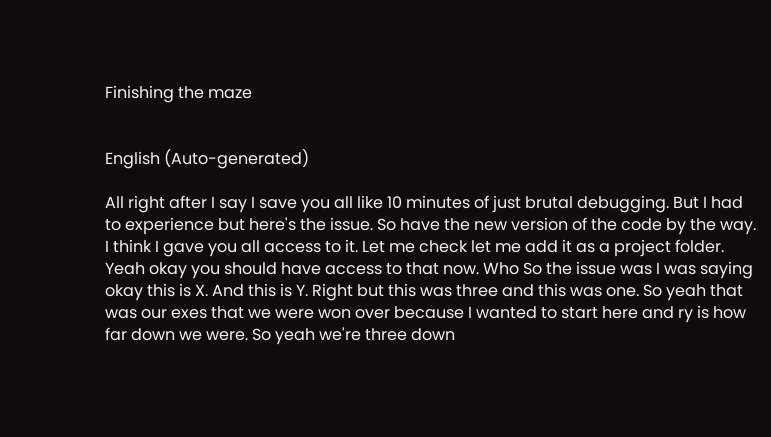Finishing the maze


English (Auto-generated)

All right after I say I save you all like 10 minutes of just brutal debugging. But I had to experience but here's the issue. So have the new version of the code by the way. I think I gave you all access to it. Let me check let me add it as a project folder. Yeah okay you should have access to that now. Who So the issue was I was saying okay this is X. And this is Y. Right but this was three and this was one. So yeah that was our exes that we were won over because I wanted to start here and ry is how far down we were. So yeah we're three down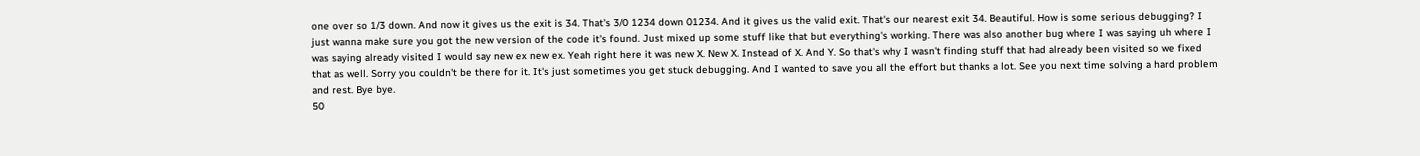one over so 1/3 down. And now it gives us the exit is 34. That's 3/0 1234 down 01234. And it gives us the valid exit. That's our nearest exit 34. Beautiful. How is some serious debugging? I just wanna make sure you got the new version of the code it's found. Just mixed up some stuff like that but everything's working. There was also another bug where I was saying uh where I was saying already visited I would say new ex new ex. Yeah right here it was new X. New X. Instead of X. And Y. So that's why I wasn't finding stuff that had already been visited so we fixed that as well. Sorry you couldn't be there for it. It's just sometimes you get stuck debugging. And I wanted to save you all the effort but thanks a lot. See you next time solving a hard problem and rest. Bye bye.
50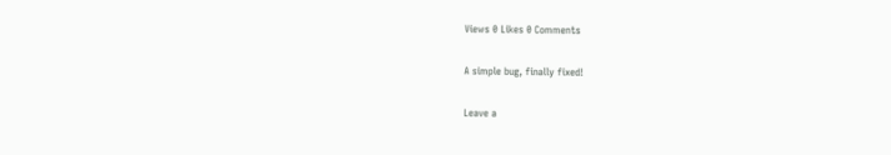Views 0 Likes 0 Comments

A simple bug, finally fixed!

Leave a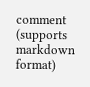comment (supports markdown format)